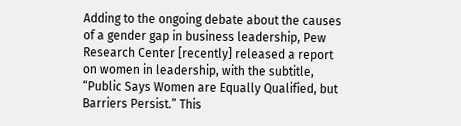Adding to the ongoing debate about the causes of a gender gap in business leadership, Pew Research Center [recently] released a report on women in leadership, with the subtitle, “Public Says Women are Equally Qualified, but Barriers Persist.” This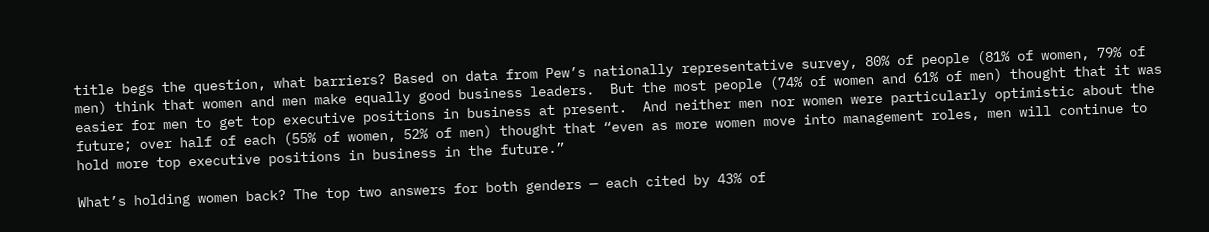title begs the question, what barriers? Based on data from Pew’s nationally representative survey, 80% of people (81% of women, 79% of men) think that women and men make equally good business leaders.  But the most people (74% of women and 61% of men) thought that it was easier for men to get top executive positions in business at present.  And neither men nor women were particularly optimistic about the future; over half of each (55% of women, 52% of men) thought that “even as more women move into management roles, men will continue to hold more top executive positions in business in the future.”

What’s holding women back? The top two answers for both genders — each cited by 43% of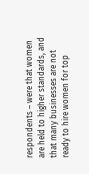respondents – were that women are held to higher standards, and that many businesses are not ready to hire women for top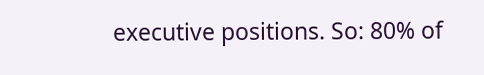executive positions. So: 80% of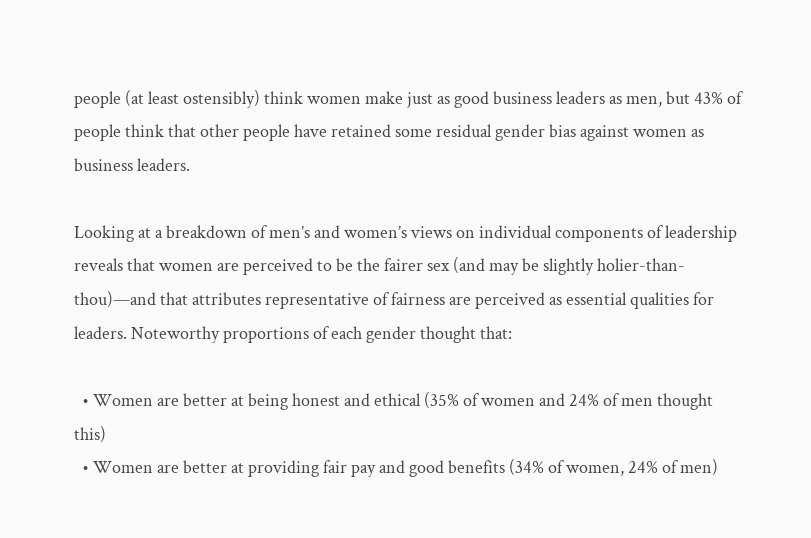people (at least ostensibly) think women make just as good business leaders as men, but 43% of people think that other people have retained some residual gender bias against women as business leaders.

Looking at a breakdown of men’s and women’s views on individual components of leadership reveals that women are perceived to be the fairer sex (and may be slightly holier-than-thou)—and that attributes representative of fairness are perceived as essential qualities for leaders. Noteworthy proportions of each gender thought that:

  • Women are better at being honest and ethical (35% of women and 24% of men thought this)
  • Women are better at providing fair pay and good benefits (34% of women, 24% of men)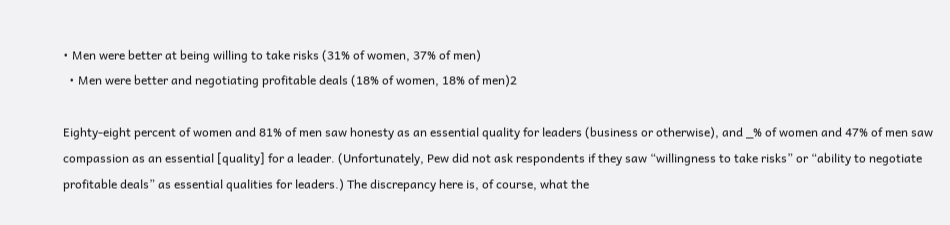• Men were better at being willing to take risks (31% of women, 37% of men)
  • Men were better and negotiating profitable deals (18% of women, 18% of men)2

Eighty-eight percent of women and 81% of men saw honesty as an essential quality for leaders (business or otherwise), and _% of women and 47% of men saw compassion as an essential [quality] for a leader. (Unfortunately, Pew did not ask respondents if they saw “willingness to take risks” or “ability to negotiate profitable deals” as essential qualities for leaders.) The discrepancy here is, of course, what the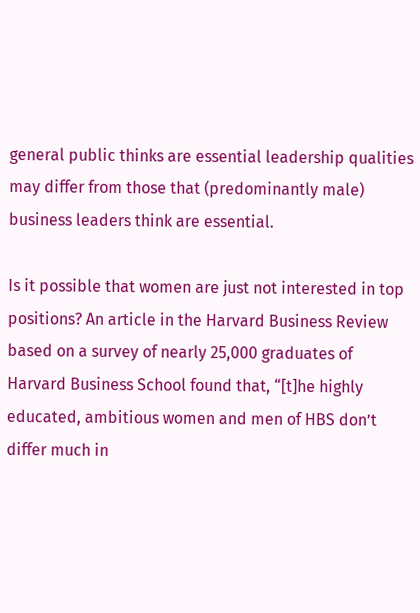general public thinks are essential leadership qualities may differ from those that (predominantly male) business leaders think are essential.

Is it possible that women are just not interested in top positions? An article in the Harvard Business Review based on a survey of nearly 25,000 graduates of Harvard Business School found that, “[t]he highly educated, ambitious women and men of HBS don’t differ much in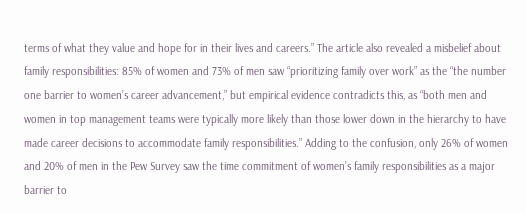terms of what they value and hope for in their lives and careers.” The article also revealed a misbelief about family responsibilities: 85% of women and 73% of men saw “prioritizing family over work” as the “the number one barrier to women’s career advancement,” but empirical evidence contradicts this, as “both men and women in top management teams were typically more likely than those lower down in the hierarchy to have made career decisions to accommodate family responsibilities.” Adding to the confusion, only 26% of women and 20% of men in the Pew Survey saw the time commitment of women’s family responsibilities as a major barrier to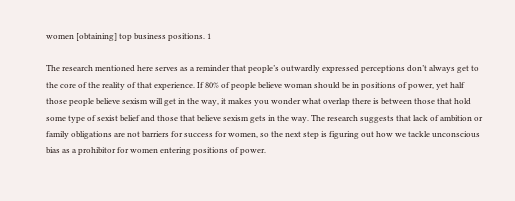women [obtaining] top business positions. 1

The research mentioned here serves as a reminder that people’s outwardly expressed perceptions don’t always get to the core of the reality of that experience. If 80% of people believe woman should be in positions of power, yet half those people believe sexism will get in the way, it makes you wonder what overlap there is between those that hold some type of sexist belief and those that believe sexism gets in the way. The research suggests that lack of ambition or family obligations are not barriers for success for women, so the next step is figuring out how we tackle unconscious bias as a prohibitor for women entering positions of power.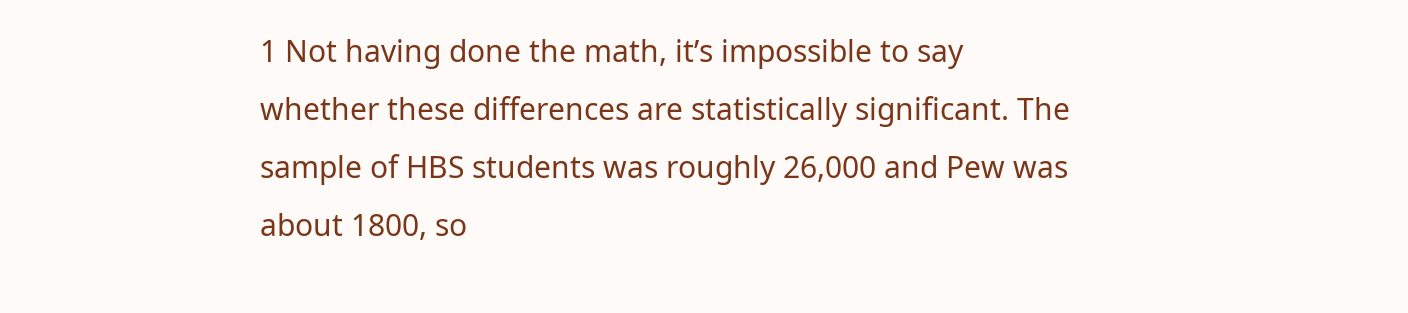1 Not having done the math, it’s impossible to say whether these differences are statistically significant. The sample of HBS students was roughly 26,000 and Pew was about 1800, so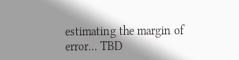estimating the margin of error… TBD